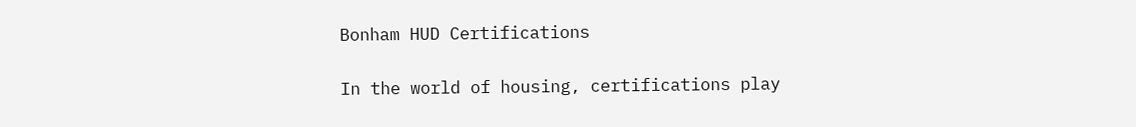Bonham HUD Certifications

In the world of housing, certifications play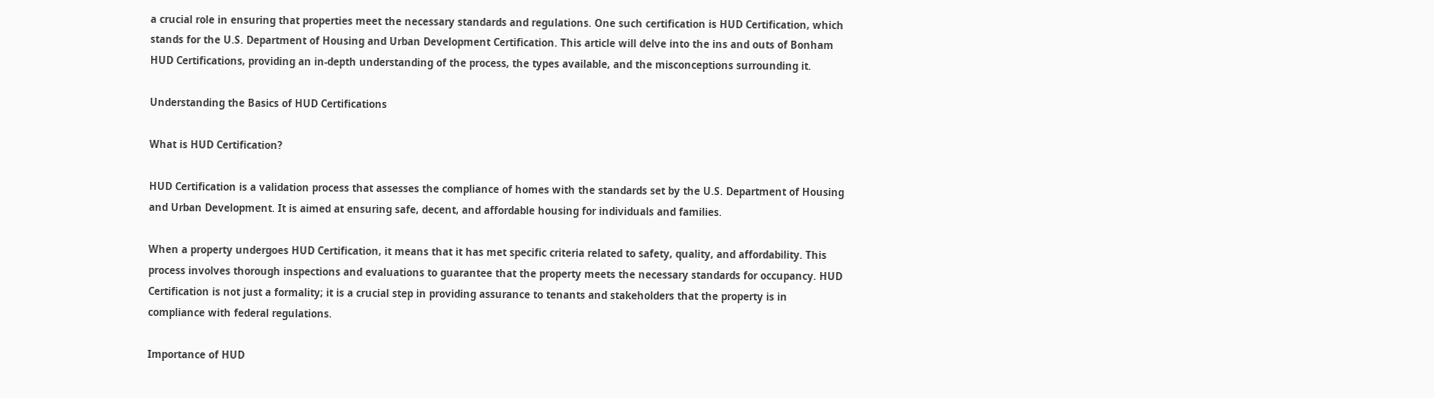a crucial role in ensuring that properties meet the necessary standards and regulations. One such certification is HUD Certification, which stands for the U.S. Department of Housing and Urban Development Certification. This article will delve into the ins and outs of Bonham HUD Certifications, providing an in-depth understanding of the process, the types available, and the misconceptions surrounding it.

Understanding the Basics of HUD Certifications

What is HUD Certification?

HUD Certification is a validation process that assesses the compliance of homes with the standards set by the U.S. Department of Housing and Urban Development. It is aimed at ensuring safe, decent, and affordable housing for individuals and families.

When a property undergoes HUD Certification, it means that it has met specific criteria related to safety, quality, and affordability. This process involves thorough inspections and evaluations to guarantee that the property meets the necessary standards for occupancy. HUD Certification is not just a formality; it is a crucial step in providing assurance to tenants and stakeholders that the property is in compliance with federal regulations.

Importance of HUD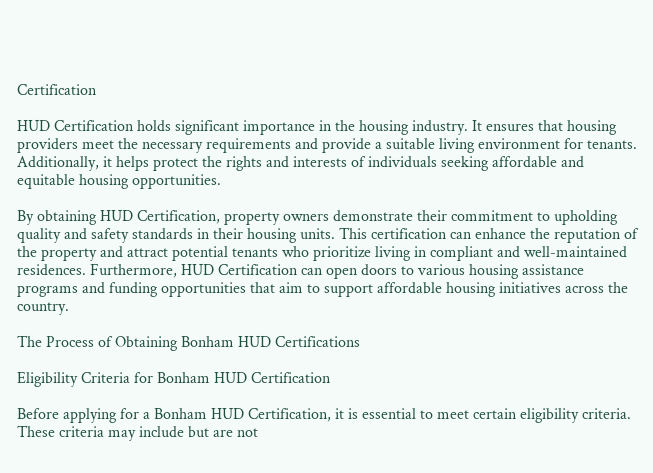Certification

HUD Certification holds significant importance in the housing industry. It ensures that housing providers meet the necessary requirements and provide a suitable living environment for tenants. Additionally, it helps protect the rights and interests of individuals seeking affordable and equitable housing opportunities.

By obtaining HUD Certification, property owners demonstrate their commitment to upholding quality and safety standards in their housing units. This certification can enhance the reputation of the property and attract potential tenants who prioritize living in compliant and well-maintained residences. Furthermore, HUD Certification can open doors to various housing assistance programs and funding opportunities that aim to support affordable housing initiatives across the country.

The Process of Obtaining Bonham HUD Certifications

Eligibility Criteria for Bonham HUD Certification

Before applying for a Bonham HUD Certification, it is essential to meet certain eligibility criteria. These criteria may include but are not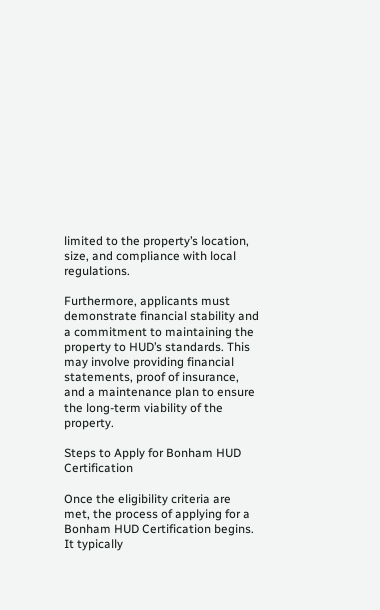limited to the property’s location, size, and compliance with local regulations.

Furthermore, applicants must demonstrate financial stability and a commitment to maintaining the property to HUD’s standards. This may involve providing financial statements, proof of insurance, and a maintenance plan to ensure the long-term viability of the property.

Steps to Apply for Bonham HUD Certification

Once the eligibility criteria are met, the process of applying for a Bonham HUD Certification begins. It typically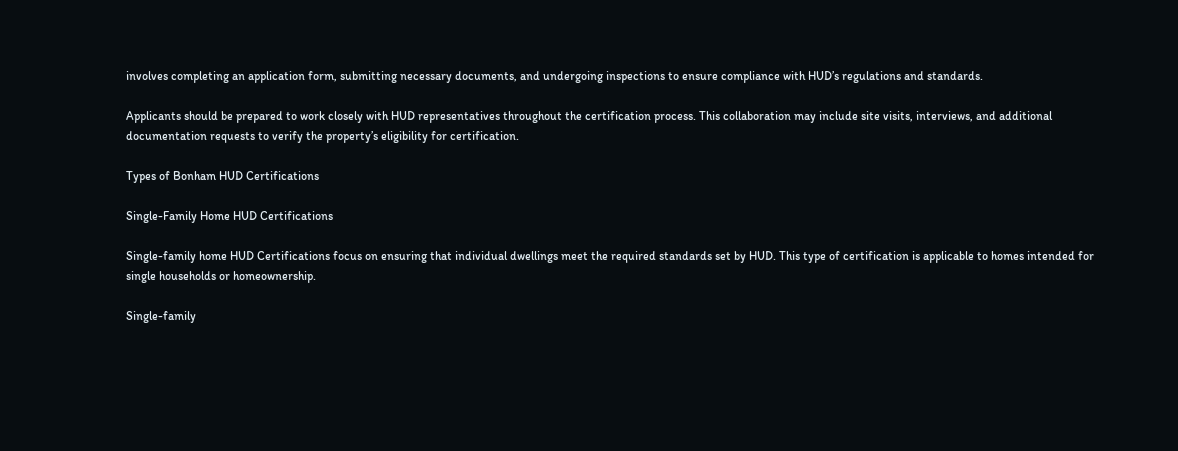involves completing an application form, submitting necessary documents, and undergoing inspections to ensure compliance with HUD’s regulations and standards.

Applicants should be prepared to work closely with HUD representatives throughout the certification process. This collaboration may include site visits, interviews, and additional documentation requests to verify the property’s eligibility for certification.

Types of Bonham HUD Certifications

Single-Family Home HUD Certifications

Single-family home HUD Certifications focus on ensuring that individual dwellings meet the required standards set by HUD. This type of certification is applicable to homes intended for single households or homeownership.

Single-family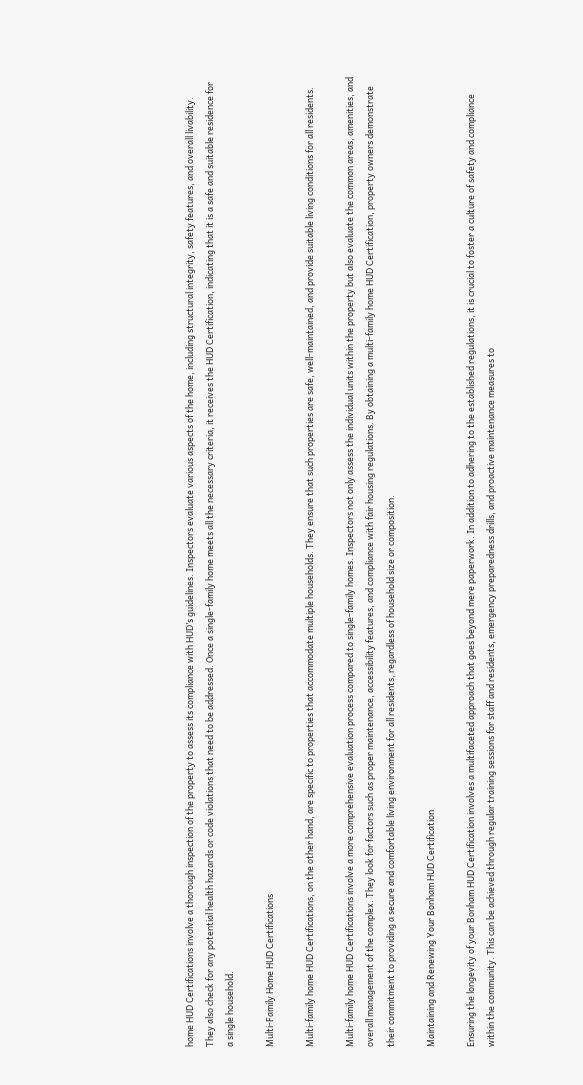home HUD Certifications involve a thorough inspection of the property to assess its compliance with HUD’s guidelines. Inspectors evaluate various aspects of the home, including structural integrity, safety features, and overall livability. They also check for any potential health hazards or code violations that need to be addressed. Once a single-family home meets all the necessary criteria, it receives the HUD Certification, indicating that it is a safe and suitable residence for a single household.

Multi-Family Home HUD Certifications

Multi-family home HUD Certifications, on the other hand, are specific to properties that accommodate multiple households. They ensure that such properties are safe, well-maintained, and provide suitable living conditions for all residents.

Multi-family home HUD Certifications involve a more comprehensive evaluation process compared to single-family homes. Inspectors not only assess the individual units within the property but also evaluate the common areas, amenities, and overall management of the complex. They look for factors such as proper maintenance, accessibility features, and compliance with fair housing regulations. By obtaining a multi-family home HUD Certification, property owners demonstrate their commitment to providing a secure and comfortable living environment for all residents, regardless of household size or composition.

Maintaining and Renewing Your Bonham HUD Certification

Ensuring the longevity of your Bonham HUD Certification involves a multifaceted approach that goes beyond mere paperwork. In addition to adhering to the established regulations, it is crucial to foster a culture of safety and compliance within the community. This can be achieved through regular training sessions for staff and residents, emergency preparedness drills, and proactive maintenance measures to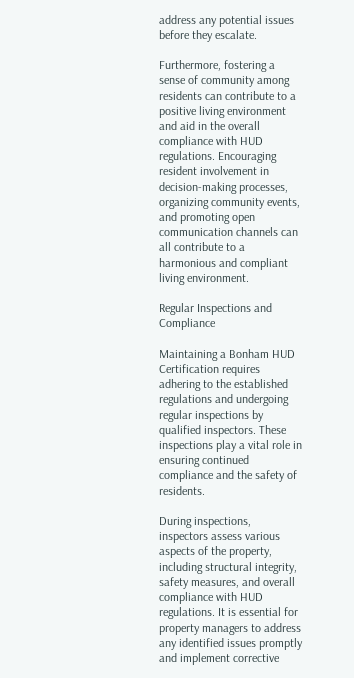address any potential issues before they escalate.

Furthermore, fostering a sense of community among residents can contribute to a positive living environment and aid in the overall compliance with HUD regulations. Encouraging resident involvement in decision-making processes, organizing community events, and promoting open communication channels can all contribute to a harmonious and compliant living environment.

Regular Inspections and Compliance

Maintaining a Bonham HUD Certification requires adhering to the established regulations and undergoing regular inspections by qualified inspectors. These inspections play a vital role in ensuring continued compliance and the safety of residents.

During inspections, inspectors assess various aspects of the property, including structural integrity, safety measures, and overall compliance with HUD regulations. It is essential for property managers to address any identified issues promptly and implement corrective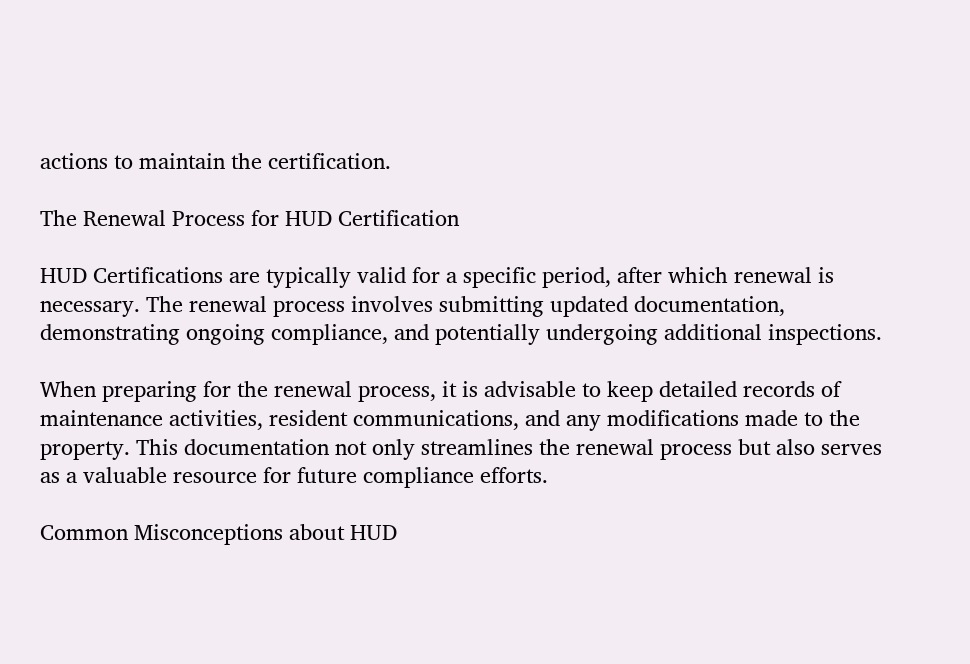actions to maintain the certification.

The Renewal Process for HUD Certification

HUD Certifications are typically valid for a specific period, after which renewal is necessary. The renewal process involves submitting updated documentation, demonstrating ongoing compliance, and potentially undergoing additional inspections.

When preparing for the renewal process, it is advisable to keep detailed records of maintenance activities, resident communications, and any modifications made to the property. This documentation not only streamlines the renewal process but also serves as a valuable resource for future compliance efforts.

Common Misconceptions about HUD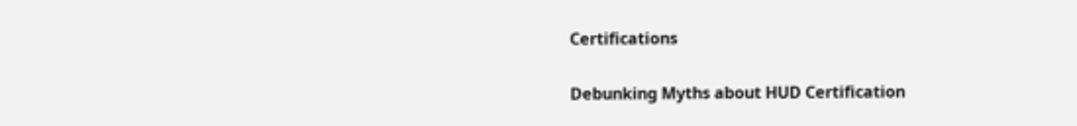Certifications

Debunking Myths about HUD Certification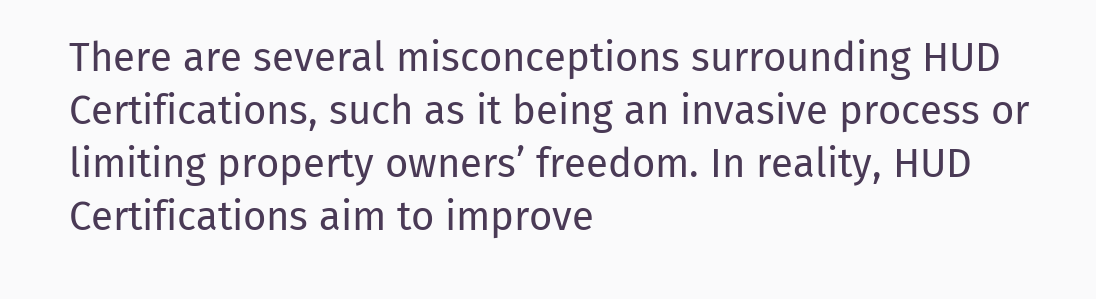There are several misconceptions surrounding HUD Certifications, such as it being an invasive process or limiting property owners’ freedom. In reality, HUD Certifications aim to improve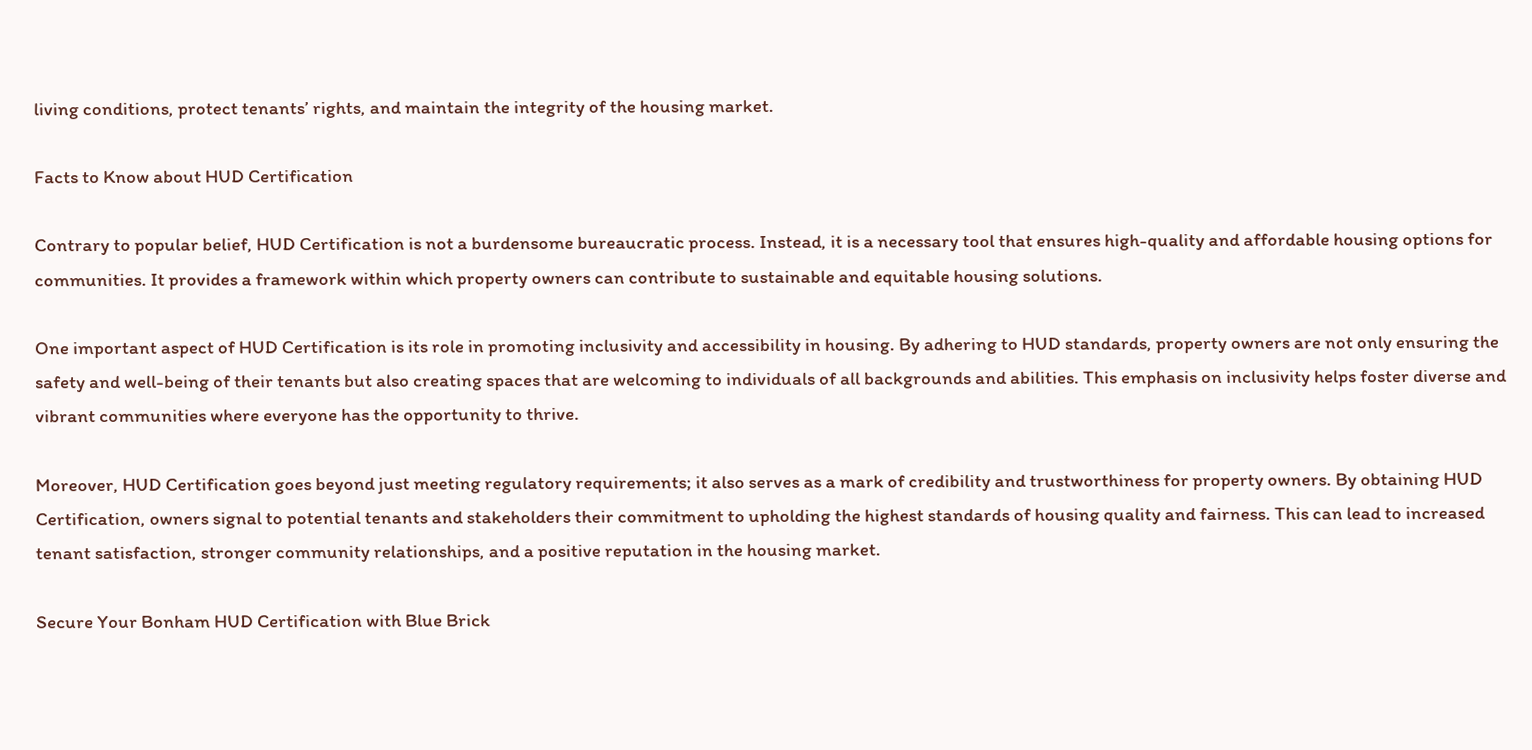living conditions, protect tenants’ rights, and maintain the integrity of the housing market.

Facts to Know about HUD Certification

Contrary to popular belief, HUD Certification is not a burdensome bureaucratic process. Instead, it is a necessary tool that ensures high-quality and affordable housing options for communities. It provides a framework within which property owners can contribute to sustainable and equitable housing solutions.

One important aspect of HUD Certification is its role in promoting inclusivity and accessibility in housing. By adhering to HUD standards, property owners are not only ensuring the safety and well-being of their tenants but also creating spaces that are welcoming to individuals of all backgrounds and abilities. This emphasis on inclusivity helps foster diverse and vibrant communities where everyone has the opportunity to thrive.

Moreover, HUD Certification goes beyond just meeting regulatory requirements; it also serves as a mark of credibility and trustworthiness for property owners. By obtaining HUD Certification, owners signal to potential tenants and stakeholders their commitment to upholding the highest standards of housing quality and fairness. This can lead to increased tenant satisfaction, stronger community relationships, and a positive reputation in the housing market.

Secure Your Bonham HUD Certification with Blue Brick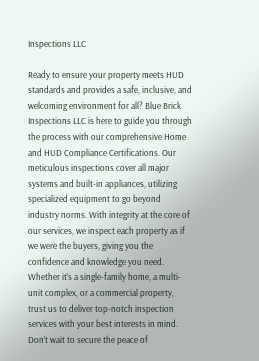Inspections LLC

Ready to ensure your property meets HUD standards and provides a safe, inclusive, and welcoming environment for all? Blue Brick Inspections LLC is here to guide you through the process with our comprehensive Home and HUD Compliance Certifications. Our meticulous inspections cover all major systems and built-in appliances, utilizing specialized equipment to go beyond industry norms. With integrity at the core of our services, we inspect each property as if we were the buyers, giving you the confidence and knowledge you need. Whether it’s a single-family home, a multi-unit complex, or a commercial property, trust us to deliver top-notch inspection services with your best interests in mind. Don’t wait to secure the peace of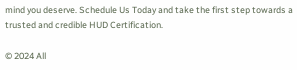mind you deserve. Schedule Us Today and take the first step towards a trusted and credible HUD Certification.

© 2024 All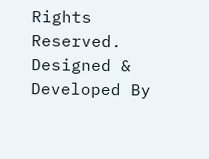Rights Reserved. Designed & Developed By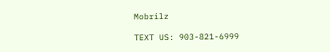Mobrilz

TEXT US: 903-821-6999